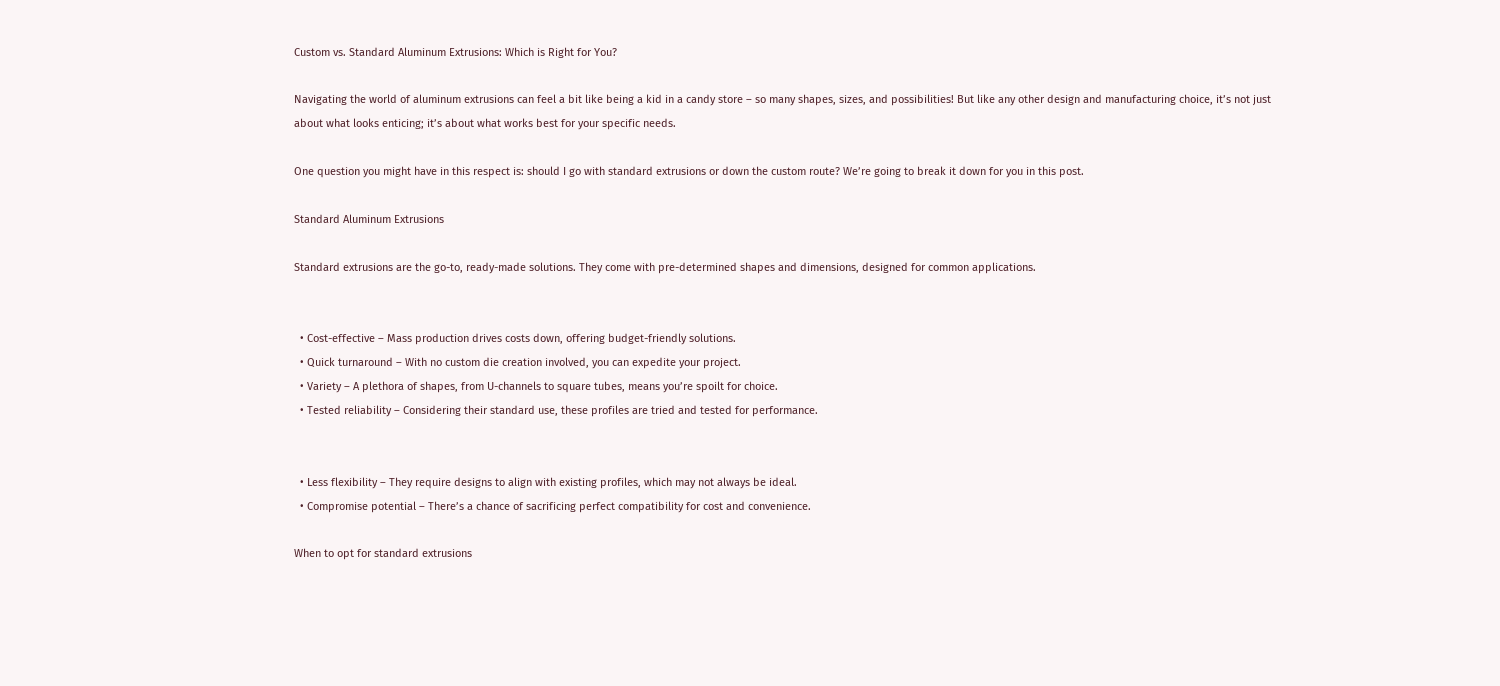Custom vs. Standard Aluminum Extrusions: Which is Right for You?

Navigating the world of aluminum extrusions can feel a bit like being a kid in a candy store – so many shapes, sizes, and possibilities! But like any other design and manufacturing choice, it’s not just about what looks enticing; it’s about what works best for your specific needs.

One question you might have in this respect is: should I go with standard extrusions or down the custom route? We’re going to break it down for you in this post.

Standard Aluminum Extrusions

Standard extrusions are the go-to, ready-made solutions. They come with pre-determined shapes and dimensions, designed for common applications.


  • Cost-effective – Mass production drives costs down, offering budget-friendly solutions.
  • Quick turnaround – With no custom die creation involved, you can expedite your project.
  • Variety – A plethora of shapes, from U-channels to square tubes, means you’re spoilt for choice.
  • Tested reliability – Considering their standard use, these profiles are tried and tested for performance.


  • Less flexibility – They require designs to align with existing profiles, which may not always be ideal.
  • Compromise potential – There’s a chance of sacrificing perfect compatibility for cost and convenience.

When to opt for standard extrusions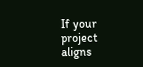If your project aligns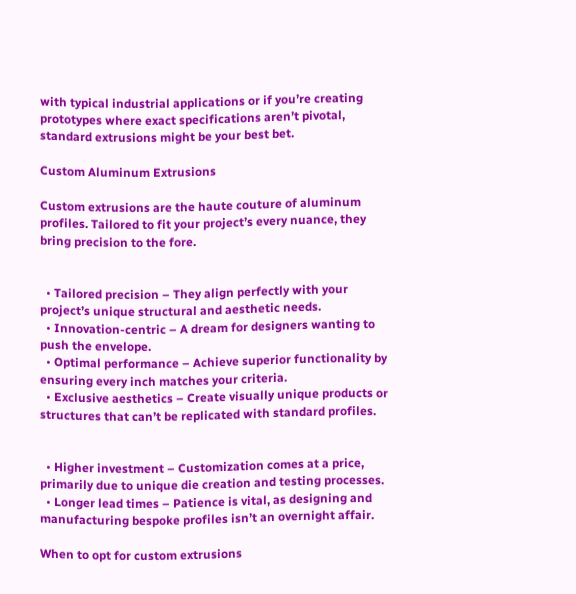with typical industrial applications or if you’re creating prototypes where exact specifications aren’t pivotal, standard extrusions might be your best bet.

Custom Aluminum Extrusions

Custom extrusions are the haute couture of aluminum profiles. Tailored to fit your project’s every nuance, they bring precision to the fore.


  • Tailored precision – They align perfectly with your project’s unique structural and aesthetic needs.
  • Innovation-centric – A dream for designers wanting to push the envelope.
  • Optimal performance – Achieve superior functionality by ensuring every inch matches your criteria.
  • Exclusive aesthetics – Create visually unique products or structures that can’t be replicated with standard profiles.


  • Higher investment – Customization comes at a price, primarily due to unique die creation and testing processes.
  • Longer lead times – Patience is vital, as designing and manufacturing bespoke profiles isn’t an overnight affair.

When to opt for custom extrusions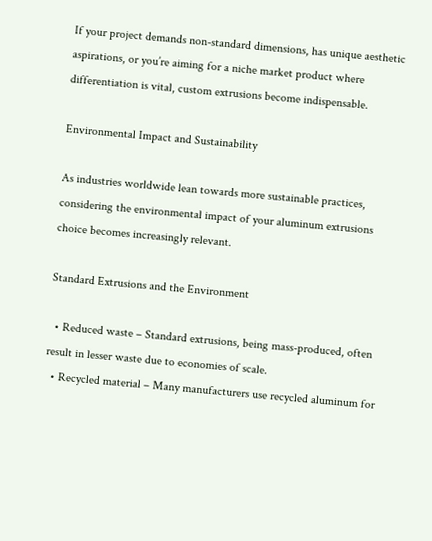If your project demands non-standard dimensions, has unique aesthetic aspirations, or you’re aiming for a niche market product where differentiation is vital, custom extrusions become indispensable.

Environmental Impact and Sustainability

As industries worldwide lean towards more sustainable practices, considering the environmental impact of your aluminum extrusions choice becomes increasingly relevant.

Standard Extrusions and the Environment

  • Reduced waste – Standard extrusions, being mass-produced, often result in lesser waste due to economies of scale.
  • Recycled material – Many manufacturers use recycled aluminum for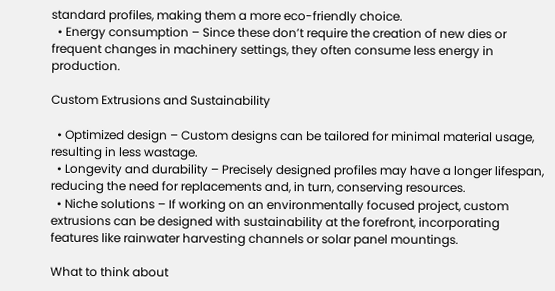standard profiles, making them a more eco-friendly choice.
  • Energy consumption – Since these don’t require the creation of new dies or frequent changes in machinery settings, they often consume less energy in production.

Custom Extrusions and Sustainability

  • Optimized design – Custom designs can be tailored for minimal material usage, resulting in less wastage.
  • Longevity and durability – Precisely designed profiles may have a longer lifespan, reducing the need for replacements and, in turn, conserving resources.
  • Niche solutions – If working on an environmentally focused project, custom extrusions can be designed with sustainability at the forefront, incorporating features like rainwater harvesting channels or solar panel mountings.

What to think about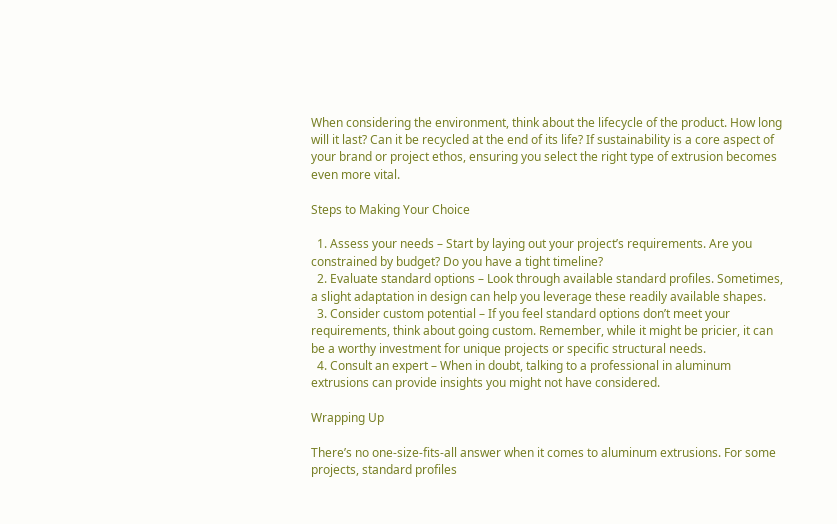When considering the environment, think about the lifecycle of the product. How long will it last? Can it be recycled at the end of its life? If sustainability is a core aspect of your brand or project ethos, ensuring you select the right type of extrusion becomes even more vital.

Steps to Making Your Choice

  1. Assess your needs – Start by laying out your project’s requirements. Are you constrained by budget? Do you have a tight timeline?
  2. Evaluate standard options – Look through available standard profiles. Sometimes, a slight adaptation in design can help you leverage these readily available shapes.
  3. Consider custom potential – If you feel standard options don’t meet your requirements, think about going custom. Remember, while it might be pricier, it can be a worthy investment for unique projects or specific structural needs.
  4. Consult an expert – When in doubt, talking to a professional in aluminum extrusions can provide insights you might not have considered.

Wrapping Up

There’s no one-size-fits-all answer when it comes to aluminum extrusions. For some projects, standard profiles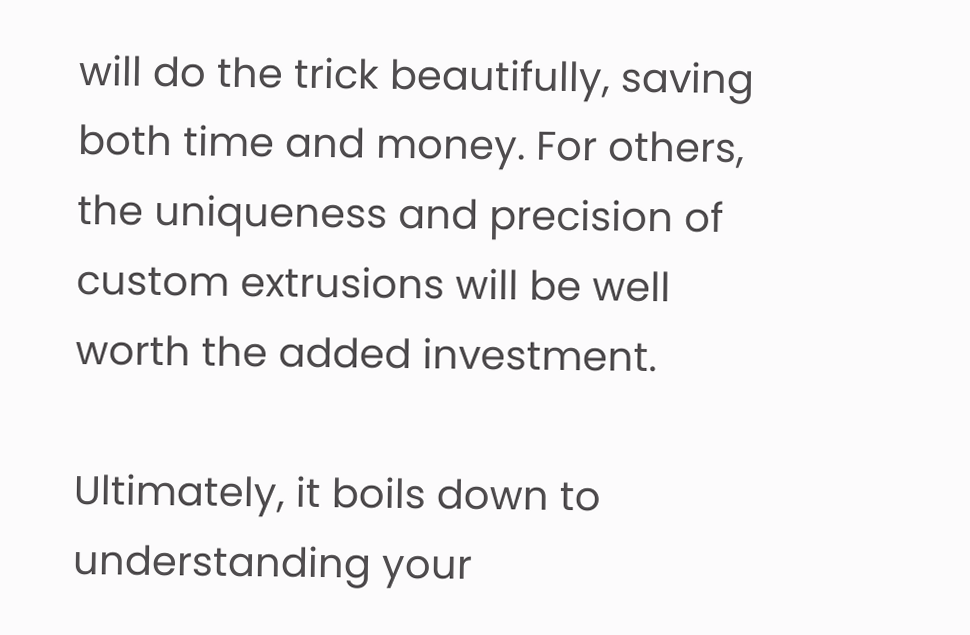will do the trick beautifully, saving both time and money. For others, the uniqueness and precision of custom extrusions will be well worth the added investment.

Ultimately, it boils down to understanding your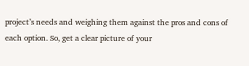project’s needs and weighing them against the pros and cons of each option. So, get a clear picture of your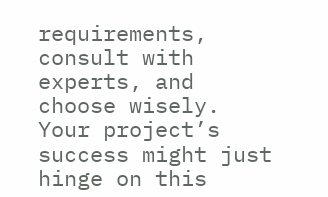requirements, consult with experts, and choose wisely. Your project’s success might just hinge on this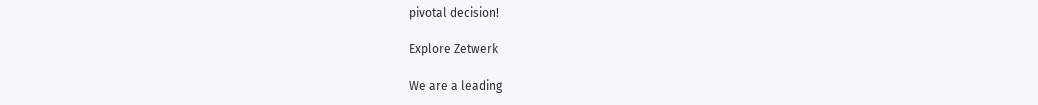pivotal decision!

Explore Zetwerk

We are a leading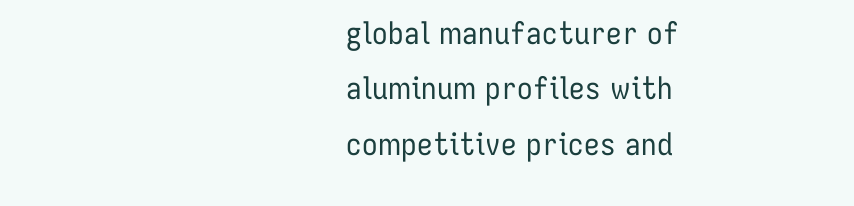global manufacturer of aluminum profiles with competitive prices and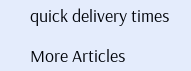quick delivery times

More Articles